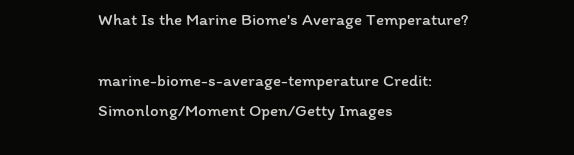What Is the Marine Biome's Average Temperature?

marine-biome-s-average-temperature Credit: Simonlong/Moment Open/Getty Images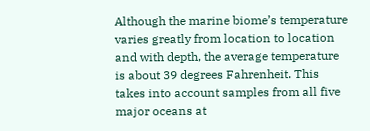Although the marine biome’s temperature varies greatly from location to location and with depth, the average temperature is about 39 degrees Fahrenheit. This takes into account samples from all five major oceans at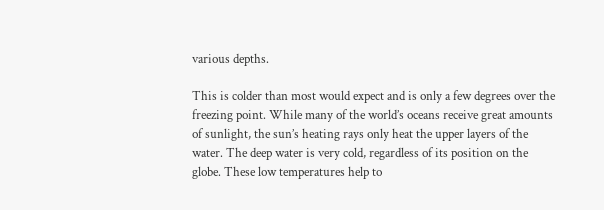various depths.

This is colder than most would expect and is only a few degrees over the freezing point. While many of the world’s oceans receive great amounts of sunlight, the sun’s heating rays only heat the upper layers of the water. The deep water is very cold, regardless of its position on the globe. These low temperatures help to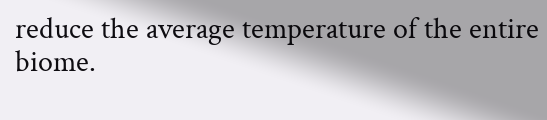reduce the average temperature of the entire biome.